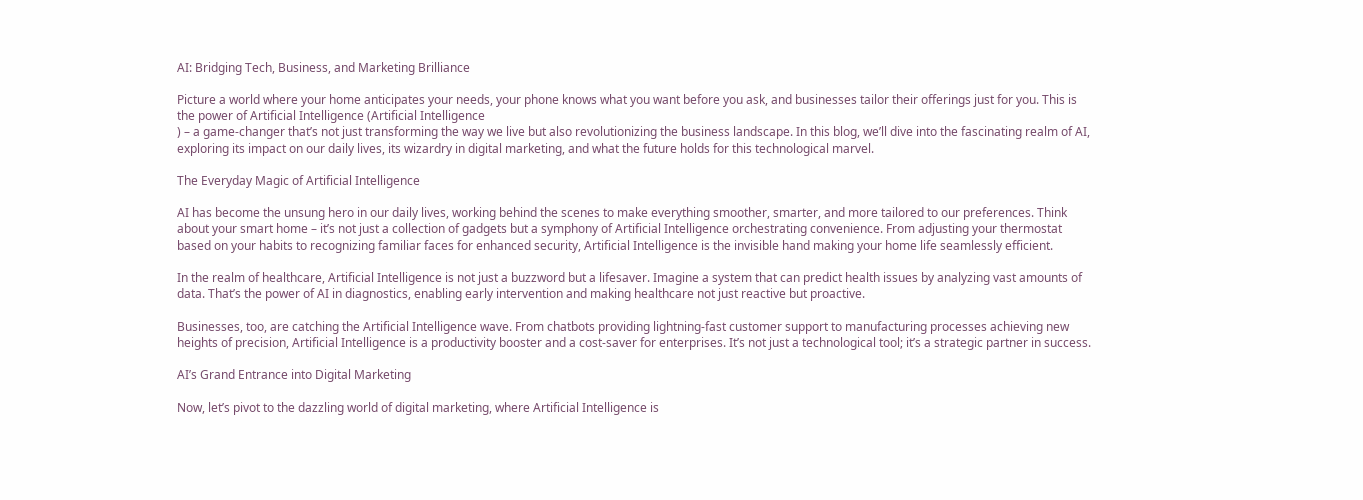AI: Bridging Tech, Business, and Marketing Brilliance

Picture a world where your home anticipates your needs, your phone knows what you want before you ask, and businesses tailor their offerings just for you. This is the power of Artificial Intelligence (Artificial Intelligence
) – a game-changer that’s not just transforming the way we live but also revolutionizing the business landscape. In this blog, we’ll dive into the fascinating realm of AI, exploring its impact on our daily lives, its wizardry in digital marketing, and what the future holds for this technological marvel.

The Everyday Magic of Artificial Intelligence

AI has become the unsung hero in our daily lives, working behind the scenes to make everything smoother, smarter, and more tailored to our preferences. Think about your smart home – it’s not just a collection of gadgets but a symphony of Artificial Intelligence orchestrating convenience. From adjusting your thermostat based on your habits to recognizing familiar faces for enhanced security, Artificial Intelligence is the invisible hand making your home life seamlessly efficient.

In the realm of healthcare, Artificial Intelligence is not just a buzzword but a lifesaver. Imagine a system that can predict health issues by analyzing vast amounts of data. That’s the power of AI in diagnostics, enabling early intervention and making healthcare not just reactive but proactive.

Businesses, too, are catching the Artificial Intelligence wave. From chatbots providing lightning-fast customer support to manufacturing processes achieving new heights of precision, Artificial Intelligence is a productivity booster and a cost-saver for enterprises. It’s not just a technological tool; it’s a strategic partner in success.

AI’s Grand Entrance into Digital Marketing

Now, let’s pivot to the dazzling world of digital marketing, where Artificial Intelligence is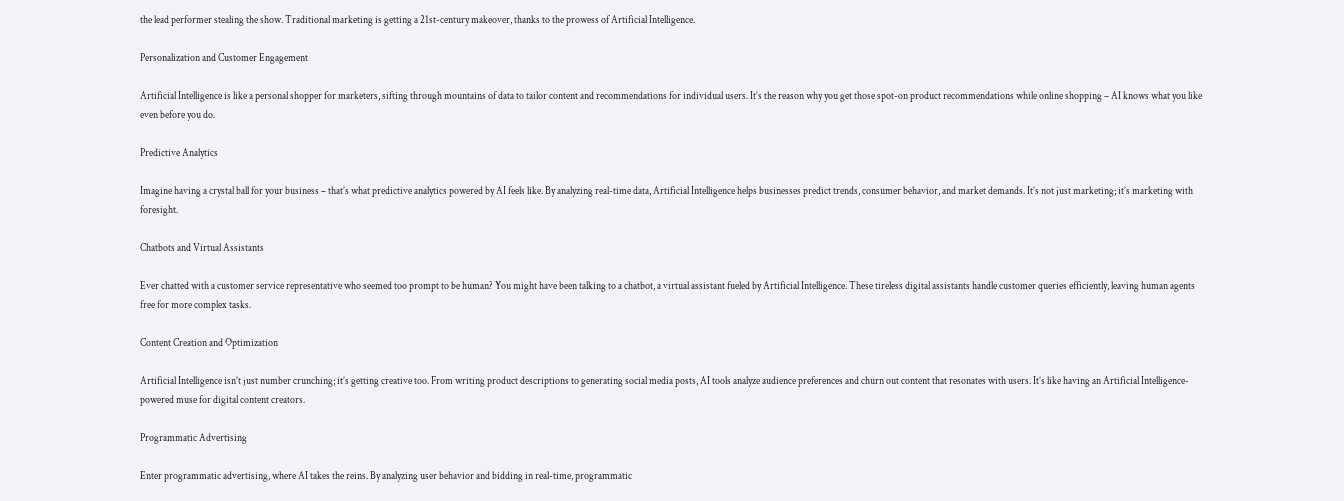the lead performer stealing the show. Traditional marketing is getting a 21st-century makeover, thanks to the prowess of Artificial Intelligence.

Personalization and Customer Engagement

Artificial Intelligence is like a personal shopper for marketers, sifting through mountains of data to tailor content and recommendations for individual users. It’s the reason why you get those spot-on product recommendations while online shopping – AI knows what you like even before you do.

Predictive Analytics

Imagine having a crystal ball for your business – that’s what predictive analytics powered by AI feels like. By analyzing real-time data, Artificial Intelligence helps businesses predict trends, consumer behavior, and market demands. It’s not just marketing; it’s marketing with foresight.

Chatbots and Virtual Assistants

Ever chatted with a customer service representative who seemed too prompt to be human? You might have been talking to a chatbot, a virtual assistant fueled by Artificial Intelligence. These tireless digital assistants handle customer queries efficiently, leaving human agents free for more complex tasks.

Content Creation and Optimization

Artificial Intelligence isn’t just number crunching; it’s getting creative too. From writing product descriptions to generating social media posts, AI tools analyze audience preferences and churn out content that resonates with users. It’s like having an Artificial Intelligence-powered muse for digital content creators.

Programmatic Advertising

Enter programmatic advertising, where AI takes the reins. By analyzing user behavior and bidding in real-time, programmatic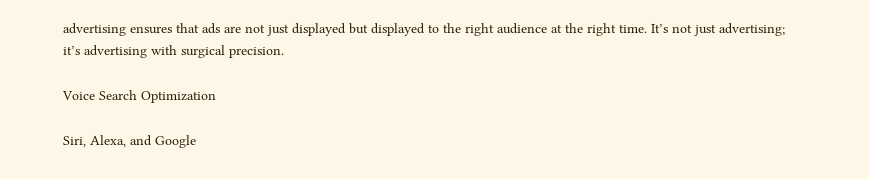advertising ensures that ads are not just displayed but displayed to the right audience at the right time. It’s not just advertising; it’s advertising with surgical precision.

Voice Search Optimization

Siri, Alexa, and Google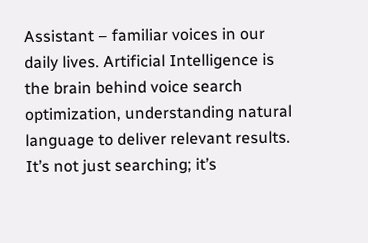Assistant – familiar voices in our daily lives. Artificial Intelligence is the brain behind voice search optimization, understanding natural language to deliver relevant results. It’s not just searching; it’s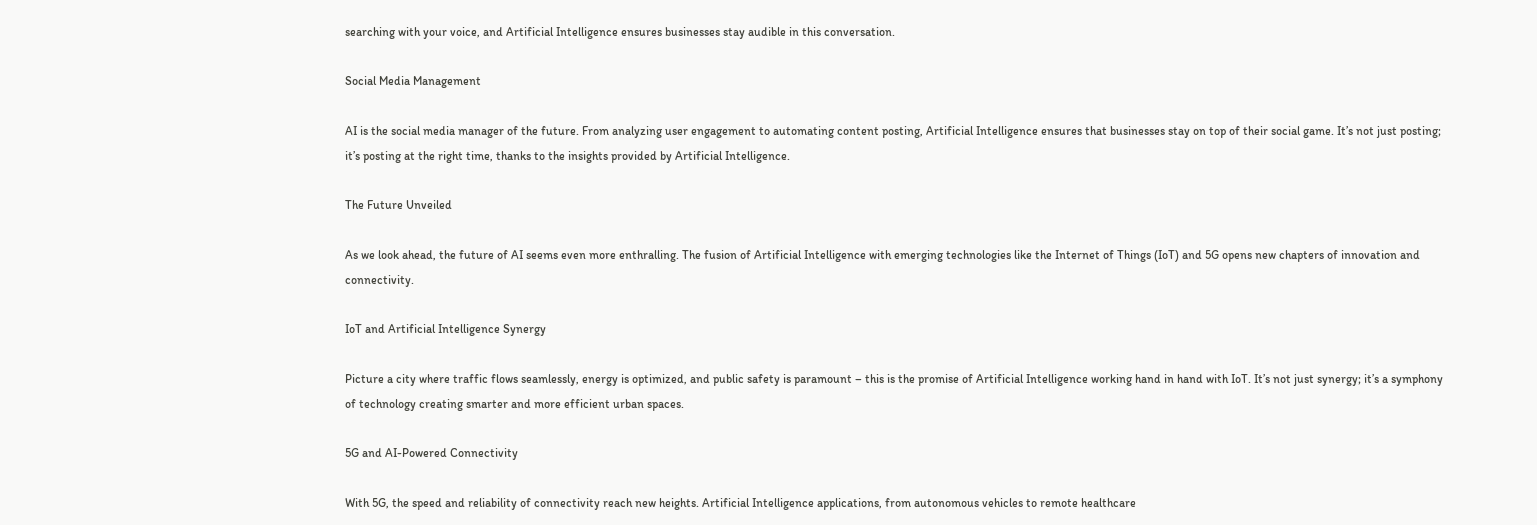searching with your voice, and Artificial Intelligence ensures businesses stay audible in this conversation.

Social Media Management

AI is the social media manager of the future. From analyzing user engagement to automating content posting, Artificial Intelligence ensures that businesses stay on top of their social game. It’s not just posting; it’s posting at the right time, thanks to the insights provided by Artificial Intelligence.

The Future Unveiled

As we look ahead, the future of AI seems even more enthralling. The fusion of Artificial Intelligence with emerging technologies like the Internet of Things (IoT) and 5G opens new chapters of innovation and connectivity.

IoT and Artificial Intelligence Synergy

Picture a city where traffic flows seamlessly, energy is optimized, and public safety is paramount – this is the promise of Artificial Intelligence working hand in hand with IoT. It’s not just synergy; it’s a symphony of technology creating smarter and more efficient urban spaces.

5G and AI-Powered Connectivity

With 5G, the speed and reliability of connectivity reach new heights. Artificial Intelligence applications, from autonomous vehicles to remote healthcare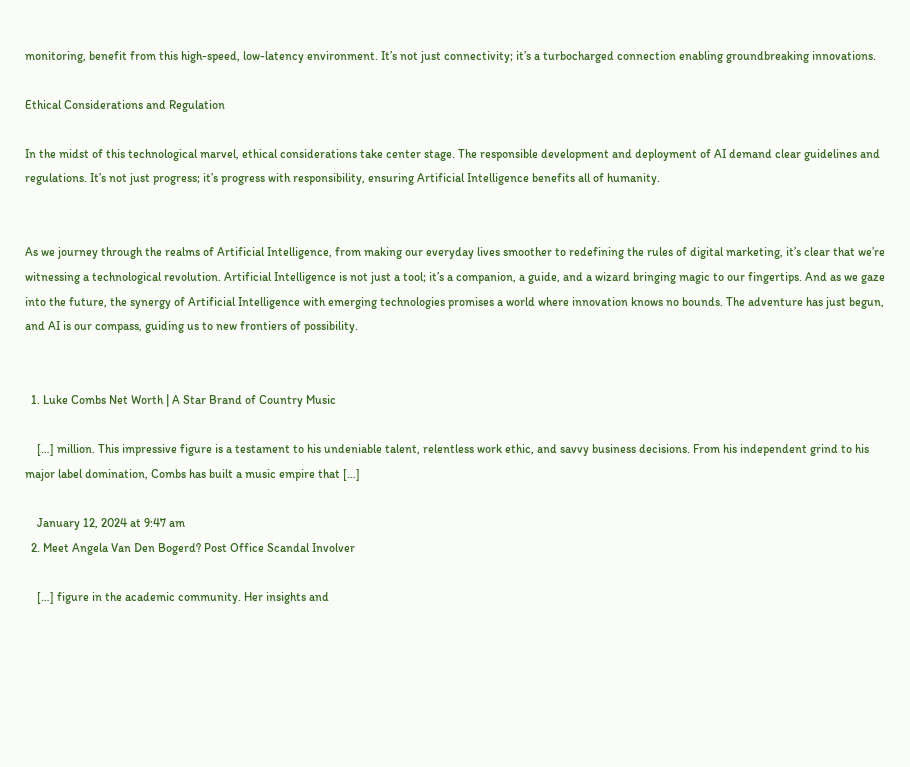monitoring, benefit from this high-speed, low-latency environment. It’s not just connectivity; it’s a turbocharged connection enabling groundbreaking innovations.

Ethical Considerations and Regulation

In the midst of this technological marvel, ethical considerations take center stage. The responsible development and deployment of AI demand clear guidelines and regulations. It’s not just progress; it’s progress with responsibility, ensuring Artificial Intelligence benefits all of humanity.


As we journey through the realms of Artificial Intelligence, from making our everyday lives smoother to redefining the rules of digital marketing, it’s clear that we’re witnessing a technological revolution. Artificial Intelligence is not just a tool; it’s a companion, a guide, and a wizard bringing magic to our fingertips. And as we gaze into the future, the synergy of Artificial Intelligence with emerging technologies promises a world where innovation knows no bounds. The adventure has just begun, and AI is our compass, guiding us to new frontiers of possibility.


  1. Luke Combs Net Worth | A Star Brand of Country Music

    […] million. This impressive figure is a testament to his undeniable talent, relentless work ethic, and savvy business decisions. From his independent grind to his major label domination, Combs has built a music empire that […]

    January 12, 2024 at 9:47 am
  2. Meet Angela Van Den Bogerd? Post Office Scandal Involver

    […] figure in the academic community. Her insights and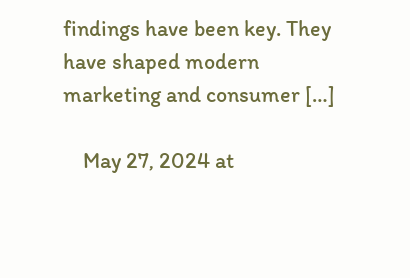findings have been key. They have shaped modern marketing and consumer […]

    May 27, 2024 at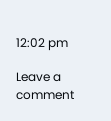12:02 pm

Leave a comment